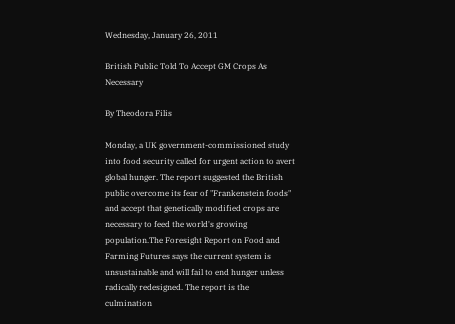Wednesday, January 26, 2011

British Public Told To Accept GM Crops As Necessary

By Theodora Filis

Monday, a UK government-commissioned study into food security called for urgent action to avert global hunger. The report suggested the British public overcome its fear of "Frankenstein foods" and accept that genetically modified crops are necessary to feed the world's growing population.The Foresight Report on Food and Farming Futures says the current system is unsustainable and will fail to end hunger unless radically redesigned. The report is the culmination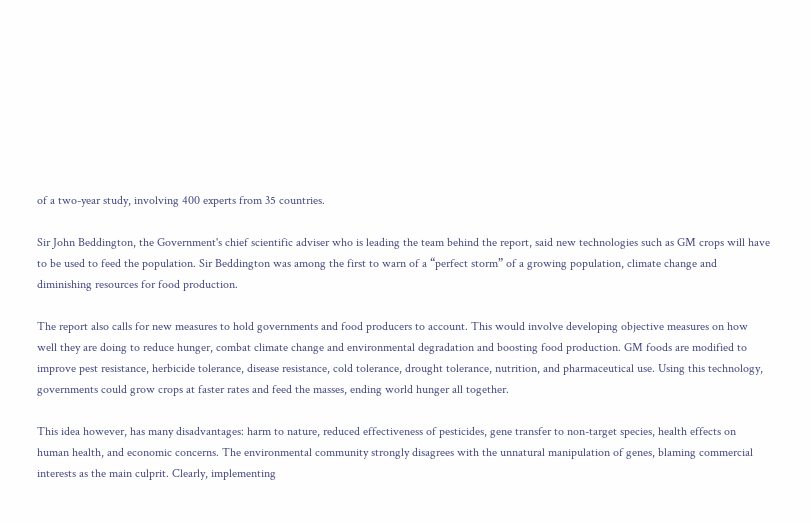of a two-year study, involving 400 experts from 35 countries.

Sir John Beddington, the Government's chief scientific adviser who is leading the team behind the report, said new technologies such as GM crops will have to be used to feed the population. Sir Beddington was among the first to warn of a “perfect storm” of a growing population, climate change and diminishing resources for food production.

The report also calls for new measures to hold governments and food producers to account. This would involve developing objective measures on how well they are doing to reduce hunger, combat climate change and environmental degradation and boosting food production. GM foods are modified to improve pest resistance, herbicide tolerance, disease resistance, cold tolerance, drought tolerance, nutrition, and pharmaceutical use. Using this technology, governments could grow crops at faster rates and feed the masses, ending world hunger all together.

This idea however, has many disadvantages: harm to nature, reduced effectiveness of pesticides, gene transfer to non-target species, health effects on human health, and economic concerns. The environmental community strongly disagrees with the unnatural manipulation of genes, blaming commercial interests as the main culprit. Clearly, implementing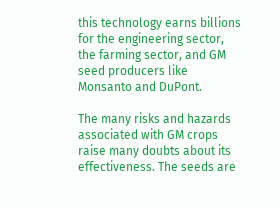this technology earns billions for the engineering sector, the farming sector, and GM seed producers like Monsanto and DuPont.

The many risks and hazards associated with GM crops raise many doubts about its effectiveness. The seeds are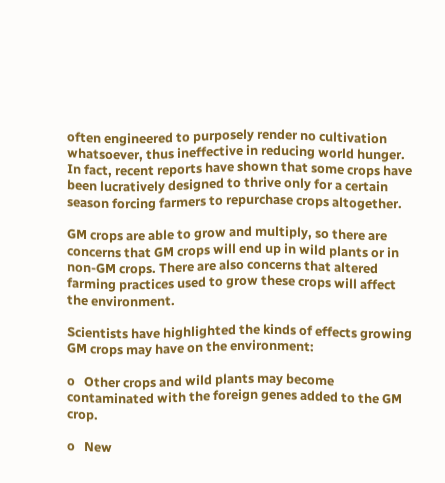often engineered to purposely render no cultivation whatsoever, thus ineffective in reducing world hunger. In fact, recent reports have shown that some crops have been lucratively designed to thrive only for a certain season forcing farmers to repurchase crops altogether.

GM crops are able to grow and multiply, so there are concerns that GM crops will end up in wild plants or in non-GM crops. There are also concerns that altered farming practices used to grow these crops will affect the environment.

Scientists have highlighted the kinds of effects growing GM crops may have on the environment:

o   Other crops and wild plants may become contaminated with the foreign genes added to the GM crop.

o   New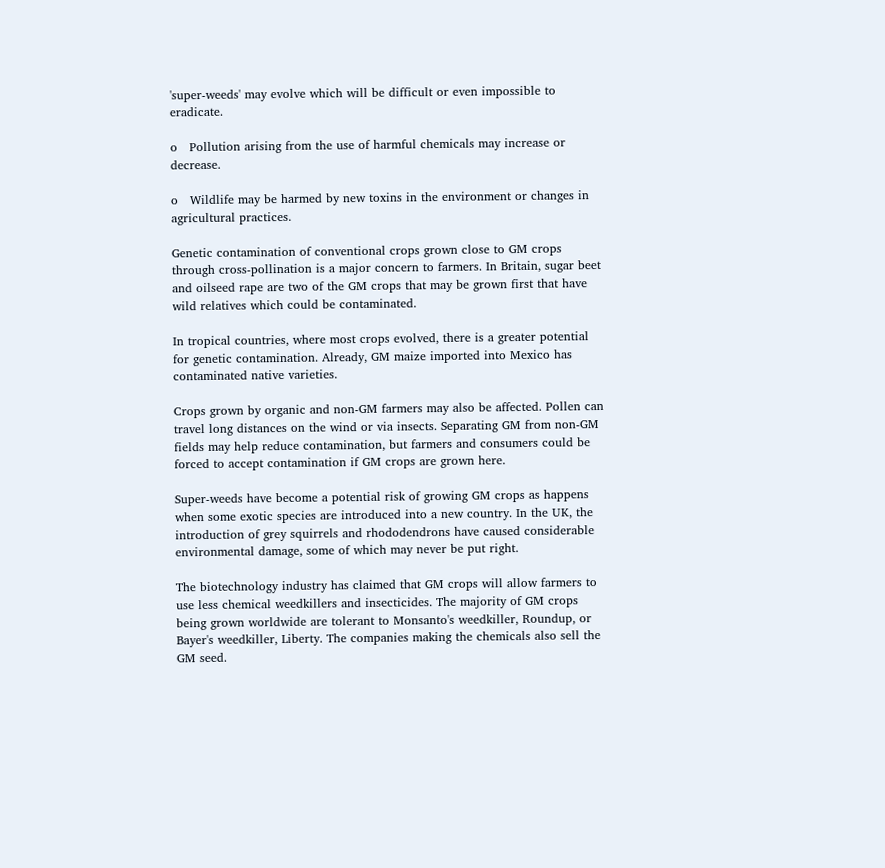'super-weeds' may evolve which will be difficult or even impossible to eradicate.

o   Pollution arising from the use of harmful chemicals may increase or decrease.

o   Wildlife may be harmed by new toxins in the environment or changes in agricultural practices.

Genetic contamination of conventional crops grown close to GM crops through cross-pollination is a major concern to farmers. In Britain, sugar beet and oilseed rape are two of the GM crops that may be grown first that have wild relatives which could be contaminated.

In tropical countries, where most crops evolved, there is a greater potential for genetic contamination. Already, GM maize imported into Mexico has contaminated native varieties.

Crops grown by organic and non-GM farmers may also be affected. Pollen can travel long distances on the wind or via insects. Separating GM from non-GM fields may help reduce contamination, but farmers and consumers could be forced to accept contamination if GM crops are grown here.

Super-weeds have become a potential risk of growing GM crops as happens when some exotic species are introduced into a new country. In the UK, the introduction of grey squirrels and rhododendrons have caused considerable environmental damage, some of which may never be put right.

The biotechnology industry has claimed that GM crops will allow farmers to use less chemical weedkillers and insecticides. The majority of GM crops being grown worldwide are tolerant to Monsanto's weedkiller, Roundup, or Bayer's weedkiller, Liberty. The companies making the chemicals also sell the GM seed.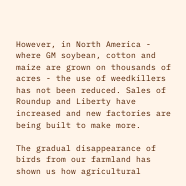However, in North America - where GM soybean, cotton and maize are grown on thousands of acres - the use of weedkillers has not been reduced. Sales of Roundup and Liberty have increased and new factories are being built to make more.

The gradual disappearance of birds from our farmland has shown us how agricultural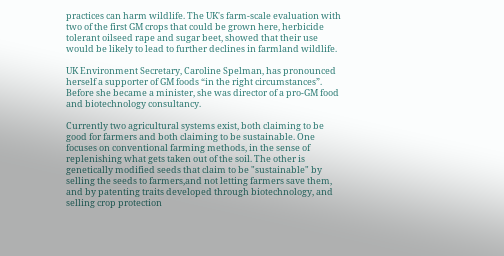practices can harm wildlife. The UK's farm-scale evaluation with two of the first GM crops that could be grown here, herbicide tolerant oilseed rape and sugar beet, showed that their use would be likely to lead to further declines in farmland wildlife.

UK Environment Secretary, Caroline Spelman, has pronounced herself a supporter of GM foods “in the right circumstances”. Before she became a minister, she was director of a pro-GM food and biotechnology consultancy.

Currently two agricultural systems exist, both claiming to be good for farmers and both claiming to be sustainable. One focuses on conventional farming methods, in the sense of replenishing what gets taken out of the soil. The other is genetically modified seeds that claim to be "sustainable" by selling the seeds to farmers,and not letting farmers save them, and by patenting traits developed through biotechnology, and selling crop protection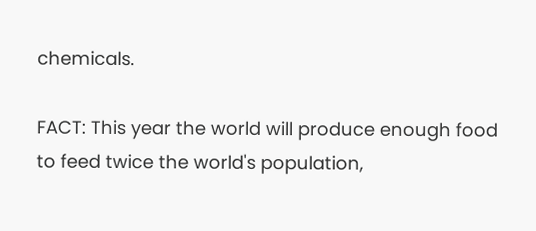chemicals.

FACT: This year the world will produce enough food to feed twice the world's population,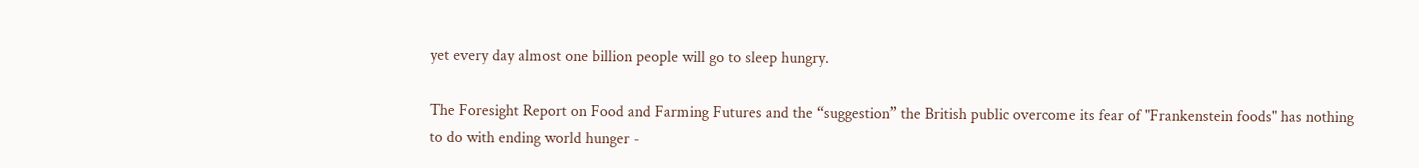yet every day almost one billion people will go to sleep hungry.

The Foresight Report on Food and Farming Futures and the “suggestion” the British public overcome its fear of "Frankenstein foods" has nothing to do with ending world hunger -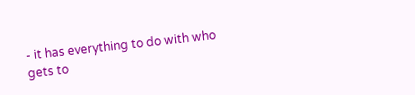- it has everything to do with who gets to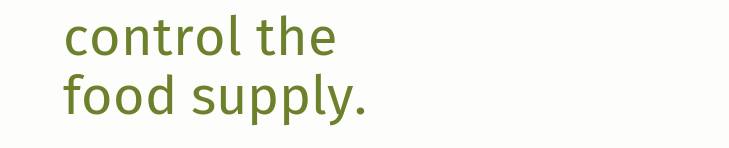control the food supply.